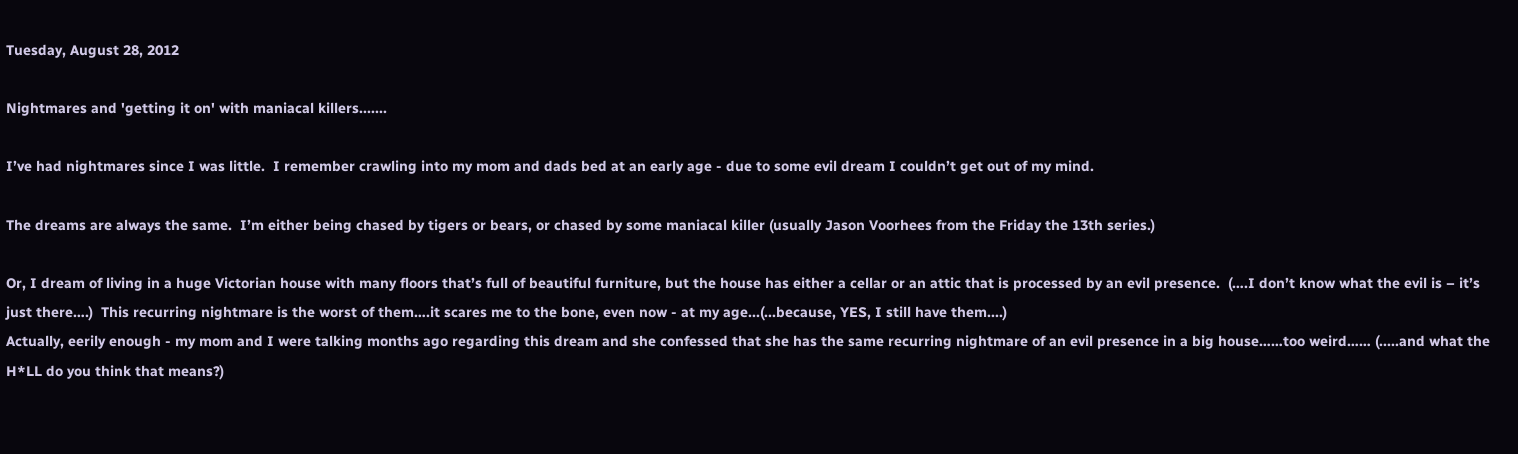Tuesday, August 28, 2012

Nightmares and 'getting it on' with maniacal killers.......

I’ve had nightmares since I was little.  I remember crawling into my mom and dads bed at an early age - due to some evil dream I couldn’t get out of my mind.

The dreams are always the same.  I’m either being chased by tigers or bears, or chased by some maniacal killer (usually Jason Voorhees from the Friday the 13th series.)

Or, I dream of living in a huge Victorian house with many floors that’s full of beautiful furniture, but the house has either a cellar or an attic that is processed by an evil presence.  (….I don’t know what the evil is – it’s just there….)  This recurring nightmare is the worst of them….it scares me to the bone, even now - at my age...(...because, YES, I still have them....)
Actually, eerily enough - my mom and I were talking months ago regarding this dream and she confessed that she has the same recurring nightmare of an evil presence in a big house……too weird…… (.....and what the H*LL do you think that means?)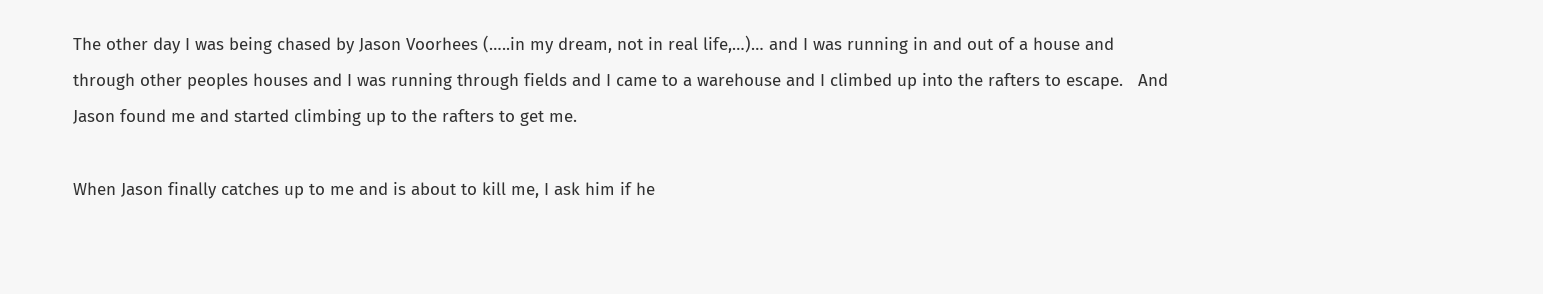The other day I was being chased by Jason Voorhees (…..in my dream, not in real life,…)… and I was running in and out of a house and through other peoples houses and I was running through fields and I came to a warehouse and I climbed up into the rafters to escape.   And Jason found me and started climbing up to the rafters to get me.

When Jason finally catches up to me and is about to kill me, I ask him if he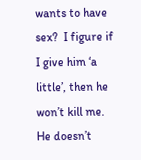wants to have sex?  I figure if I give him ‘a little’, then he won’t kill me.    He doesn’t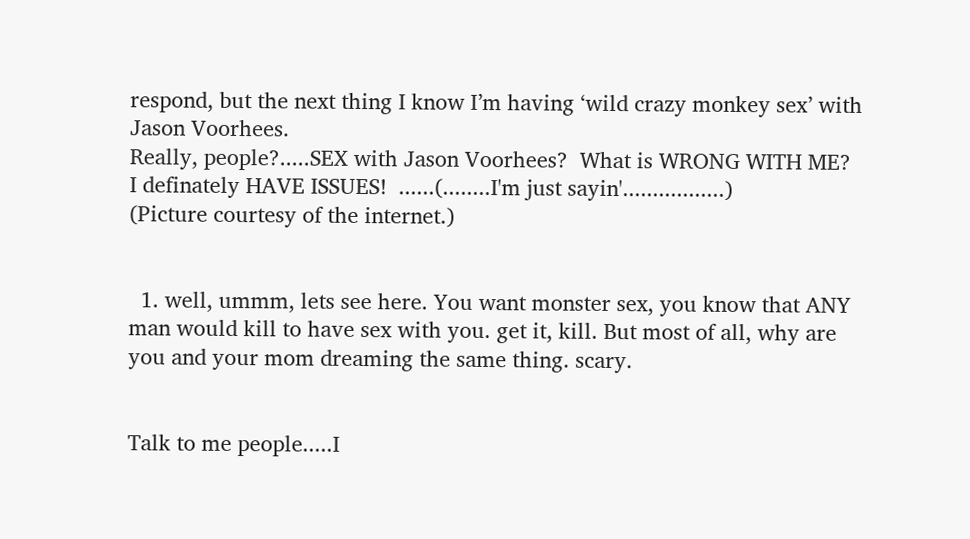respond, but the next thing I know I’m having ‘wild crazy monkey sex’ with Jason Voorhees.
Really, people?.....SEX with Jason Voorhees?  What is WRONG WITH ME?
I definately HAVE ISSUES!  ......(........I'm just sayin'.................)
(Picture courtesy of the internet.)


  1. well, ummm, lets see here. You want monster sex, you know that ANY man would kill to have sex with you. get it, kill. But most of all, why are you and your mom dreaming the same thing. scary.


Talk to me people.....I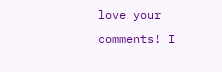love your comments! I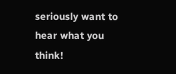seriously want to hear what you think!